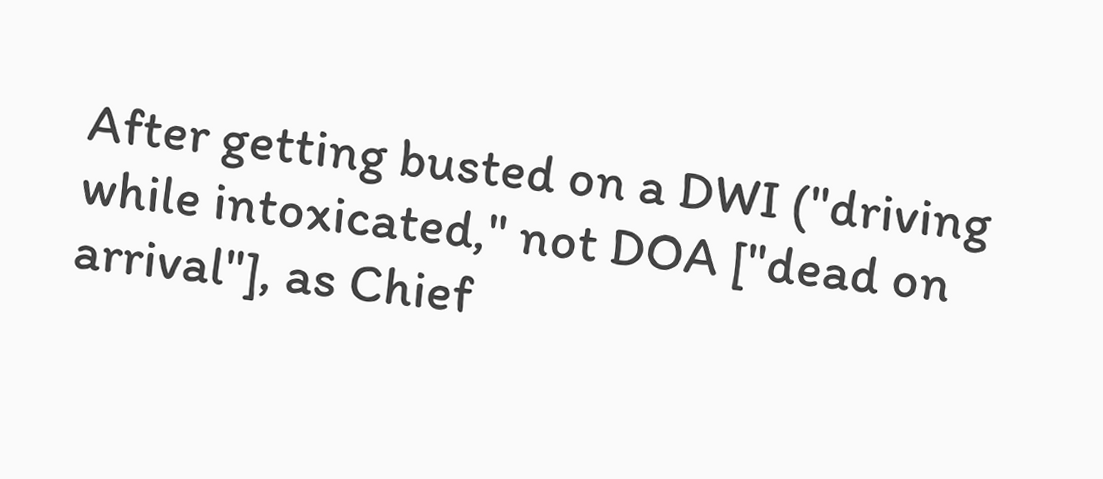After getting busted on a DWI ("driving while intoxicated," not DOA ["dead on arrival"], as Chief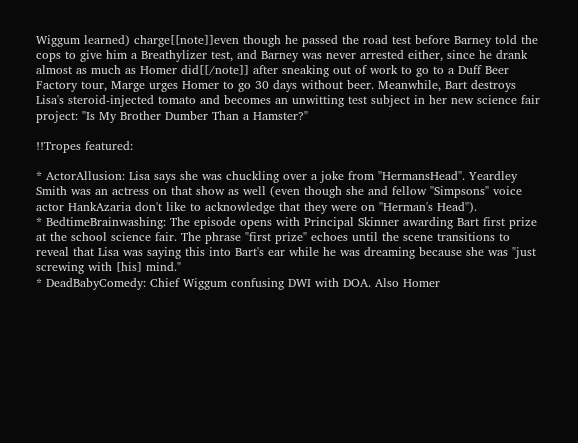Wiggum learned) charge[[note]]even though he passed the road test before Barney told the cops to give him a Breathylizer test, and Barney was never arrested either, since he drank almost as much as Homer did[[/note]] after sneaking out of work to go to a Duff Beer Factory tour, Marge urges Homer to go 30 days without beer. Meanwhile, Bart destroys Lisa's steroid-injected tomato and becomes an unwitting test subject in her new science fair project: "Is My Brother Dumber Than a Hamster?"

!!Tropes featured:

* ActorAllusion: Lisa says she was chuckling over a joke from ''HermansHead''. Yeardley Smith was an actress on that show as well (even though she and fellow ''Simpsons'' voice actor HankAzaria don't like to acknowledge that they were on ''Herman's Head'').
* BedtimeBrainwashing: The episode opens with Principal Skinner awarding Bart first prize at the school science fair. The phrase "first prize" echoes until the scene transitions to reveal that Lisa was saying this into Bart's ear while he was dreaming because she was "just screwing with [his] mind."
* DeadBabyComedy: Chief Wiggum confusing DWI with DOA. Also Homer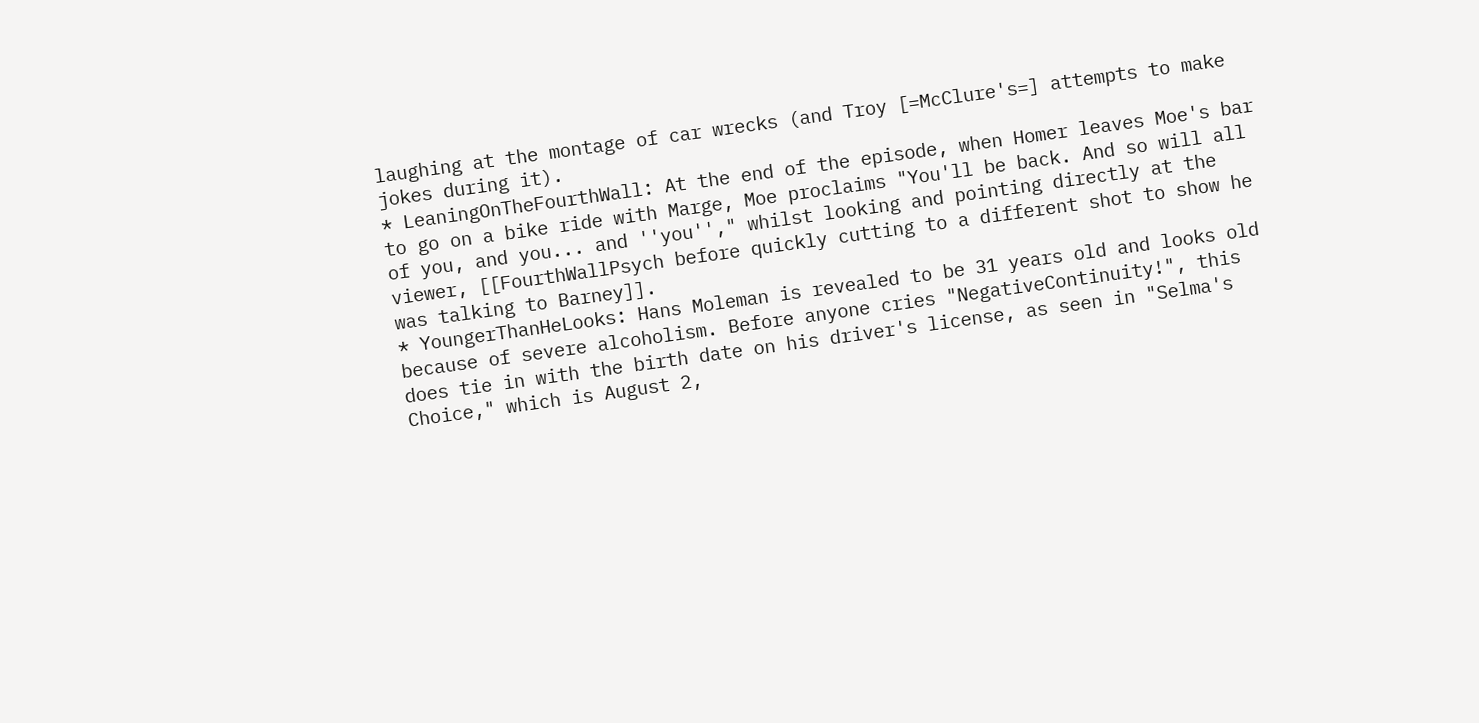laughing at the montage of car wrecks (and Troy [=McClure's=] attempts to make jokes during it).
* LeaningOnTheFourthWall: At the end of the episode, when Homer leaves Moe's bar to go on a bike ride with Marge, Moe proclaims "You'll be back. And so will all of you, and you... and ''you''," whilst looking and pointing directly at the viewer, [[FourthWallPsych before quickly cutting to a different shot to show he was talking to Barney]].
* YoungerThanHeLooks: Hans Moleman is revealed to be 31 years old and looks old because of severe alcoholism. Before anyone cries "NegativeContinuity!", this does tie in with the birth date on his driver's license, as seen in "Selma's Choice," which is August 2,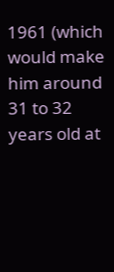1961 (which would make him around 31 to 32 years old at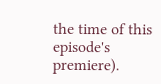the time of this episode's premiere).